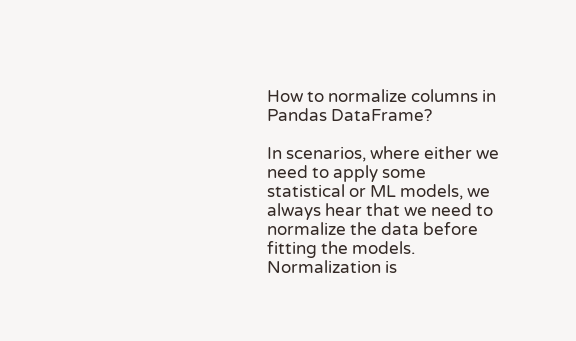How to normalize columns in Pandas DataFrame?

In scenarios, where either we need to apply some statistical or ML models, we always hear that we need to normalize the data before fitting the models. Normalization is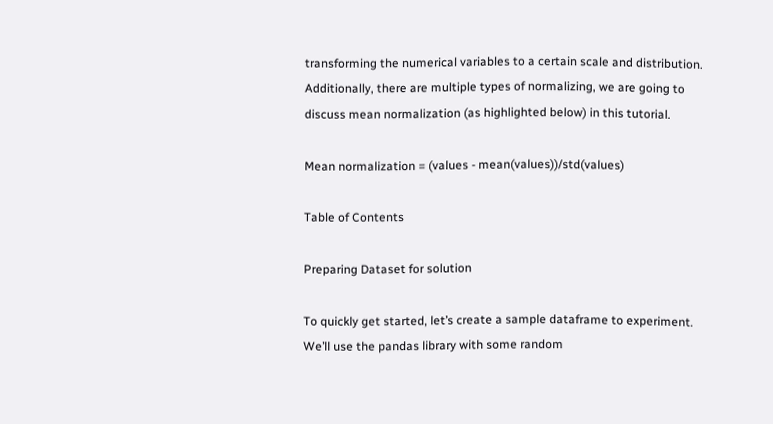transforming the numerical variables to a certain scale and distribution. Additionally, there are multiple types of normalizing, we are going to discuss mean normalization (as highlighted below) in this tutorial.

Mean normalization = (values - mean(values))/std(values)

Table of Contents

Preparing Dataset for solution

To quickly get started, let’s create a sample dataframe to experiment. We’ll use the pandas library with some random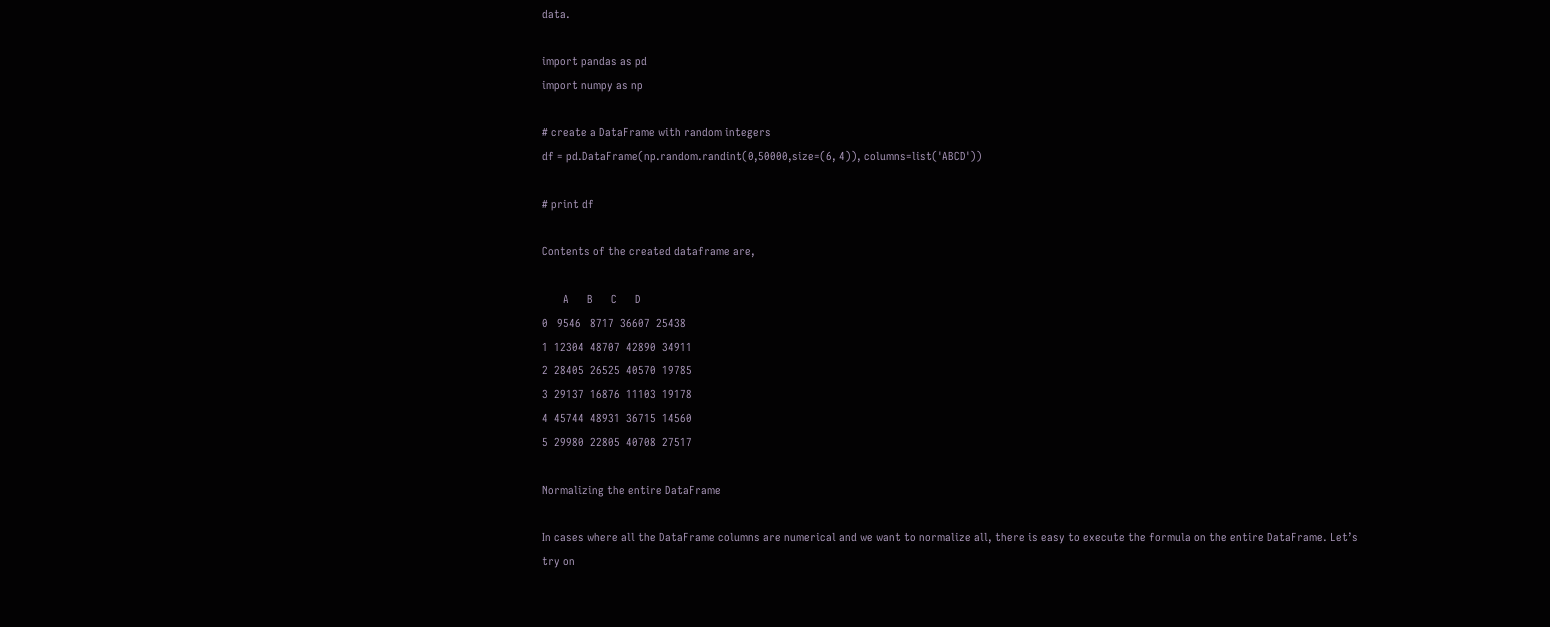data.

import pandas as pd
import numpy as np

# create a DataFrame with random integers
df = pd.DataFrame(np.random.randint(0,50000,size=(6, 4)), columns=list('ABCD'))

# print df

Contents of the created dataframe are,

       A      B      C      D
0   9546   8717  36607  25438
1  12304  48707  42890  34911
2  28405  26525  40570  19785
3  29137  16876  11103  19178
4  45744  48931  36715  14560
5  29980  22805  40708  27517

Normalizing the entire DataFrame

In cases where all the DataFrame columns are numerical and we want to normalize all, there is easy to execute the formula on the entire DataFrame. Let’s try on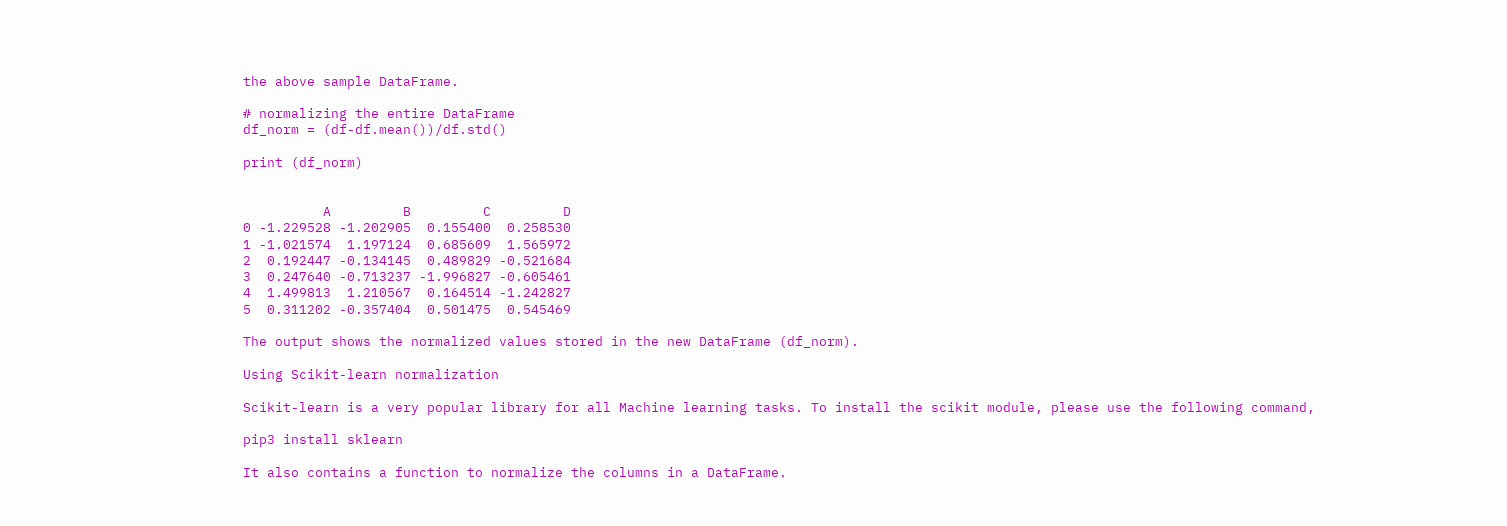the above sample DataFrame.

# normalizing the entire DataFrame
df_norm = (df-df.mean())/df.std()

print (df_norm)


          A         B         C         D
0 -1.229528 -1.202905  0.155400  0.258530
1 -1.021574  1.197124  0.685609  1.565972
2  0.192447 -0.134145  0.489829 -0.521684
3  0.247640 -0.713237 -1.996827 -0.605461
4  1.499813  1.210567  0.164514 -1.242827
5  0.311202 -0.357404  0.501475  0.545469

The output shows the normalized values stored in the new DataFrame (df_norm).

Using Scikit-learn normalization

Scikit-learn is a very popular library for all Machine learning tasks. To install the scikit module, please use the following command,

pip3 install sklearn

It also contains a function to normalize the columns in a DataFrame.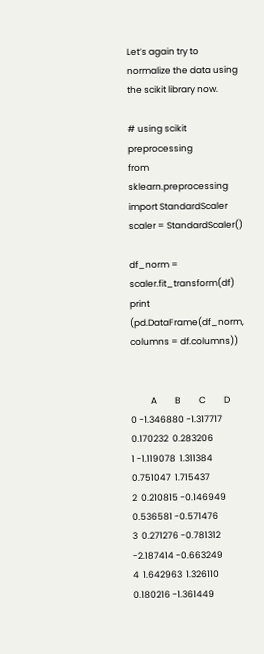Let’s again try to normalize the data using the scikit library now.

# using scikit preprocessing
from sklearn.preprocessing import StandardScaler
scaler = StandardScaler()

df_norm = scaler.fit_transform(df)
print (pd.DataFrame(df_norm, columns = df.columns))


          A         B         C         D
0 -1.346880 -1.317717  0.170232  0.283206
1 -1.119078  1.311384  0.751047  1.715437
2  0.210815 -0.146949  0.536581 -0.571476
3  0.271276 -0.781312 -2.187414 -0.663249
4  1.642963  1.326110  0.180216 -1.361449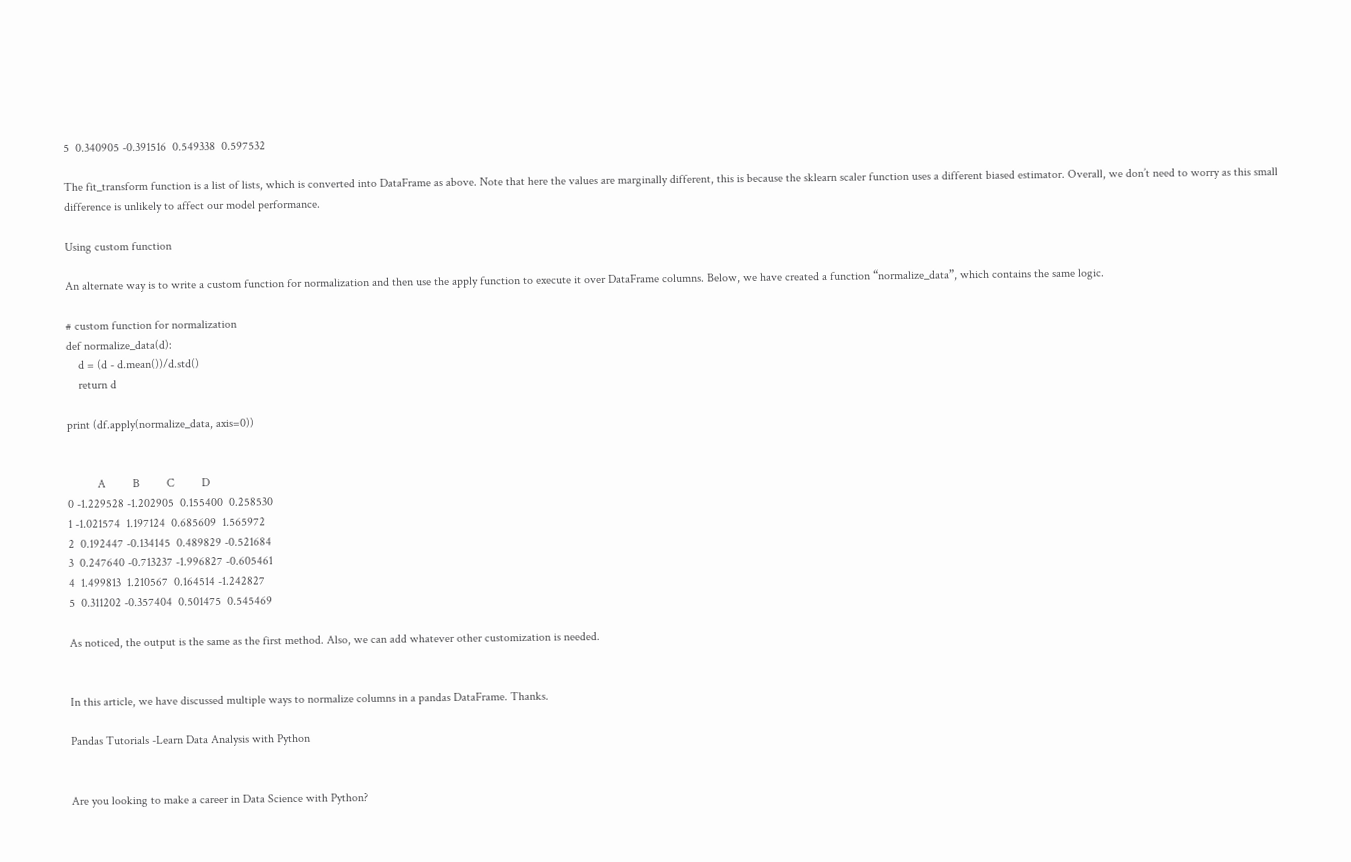5  0.340905 -0.391516  0.549338  0.597532

The fit_transform function is a list of lists, which is converted into DataFrame as above. Note that here the values are marginally different, this is because the sklearn scaler function uses a different biased estimator. Overall, we don’t need to worry as this small difference is unlikely to affect our model performance.

Using custom function

An alternate way is to write a custom function for normalization and then use the apply function to execute it over DataFrame columns. Below, we have created a function “normalize_data”, which contains the same logic.

# custom function for normalization
def normalize_data(d):
    d = (d - d.mean())/d.std()
    return d

print (df.apply(normalize_data, axis=0))


          A         B         C         D
0 -1.229528 -1.202905  0.155400  0.258530
1 -1.021574  1.197124  0.685609  1.565972
2  0.192447 -0.134145  0.489829 -0.521684
3  0.247640 -0.713237 -1.996827 -0.605461
4  1.499813  1.210567  0.164514 -1.242827
5  0.311202 -0.357404  0.501475  0.545469

As noticed, the output is the same as the first method. Also, we can add whatever other customization is needed.


In this article, we have discussed multiple ways to normalize columns in a pandas DataFrame. Thanks.

Pandas Tutorials -Learn Data Analysis with Python


Are you looking to make a career in Data Science with Python?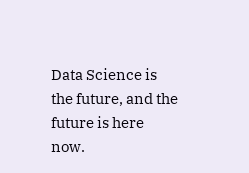Data Science is the future, and the future is here now.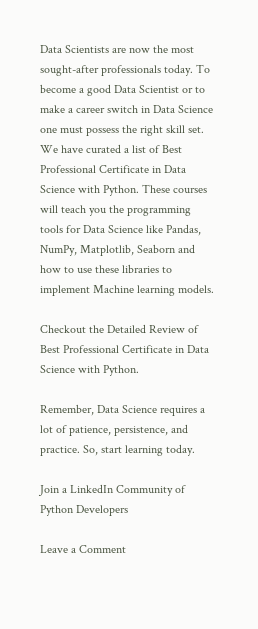Data Scientists are now the most sought-after professionals today. To become a good Data Scientist or to make a career switch in Data Science one must possess the right skill set. We have curated a list of Best Professional Certificate in Data Science with Python. These courses will teach you the programming tools for Data Science like Pandas, NumPy, Matplotlib, Seaborn and how to use these libraries to implement Machine learning models.

Checkout the Detailed Review of Best Professional Certificate in Data Science with Python.

Remember, Data Science requires a lot of patience, persistence, and practice. So, start learning today.

Join a LinkedIn Community of Python Developers

Leave a Comment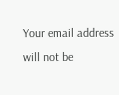Your email address will not be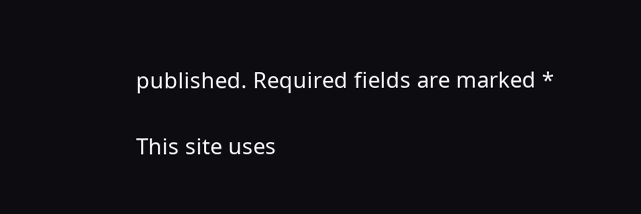published. Required fields are marked *

This site uses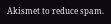Akismet to reduce spam.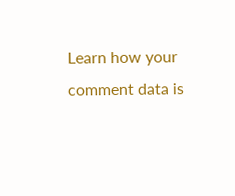Learn how your comment data is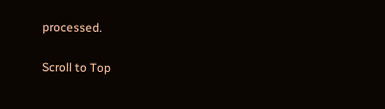processed.

Scroll to Top